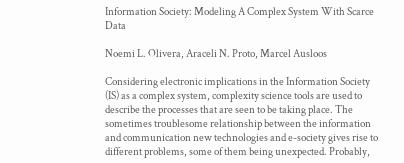Information Society: Modeling A Complex System With Scarce Data

Noemi L. Olivera, Araceli N. Proto, Marcel Ausloos

Considering electronic implications in the Information Society (IS) as a complex system, complexity science tools are used to describe the processes that are seen to be taking place. The sometimes troublesome relationship between the information and communication new technologies and e-society gives rise to different problems, some of them being unexpected. Probably,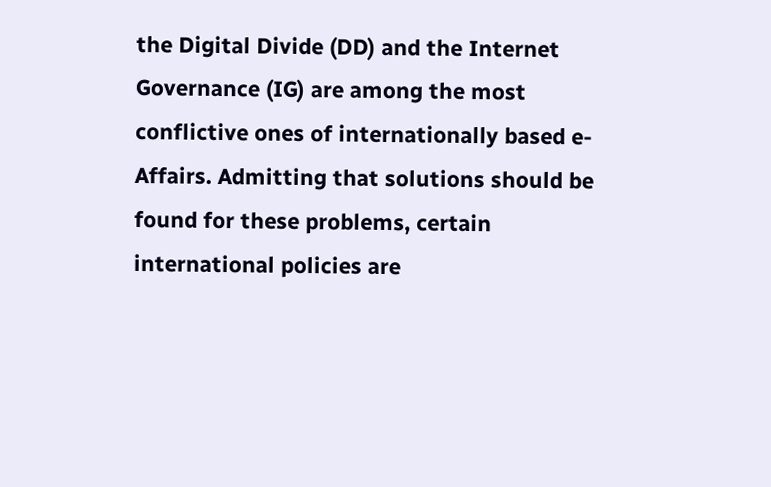the Digital Divide (DD) and the Internet Governance (IG) are among the most conflictive ones of internationally based e-Affairs. Admitting that solutions should be found for these problems, certain international policies are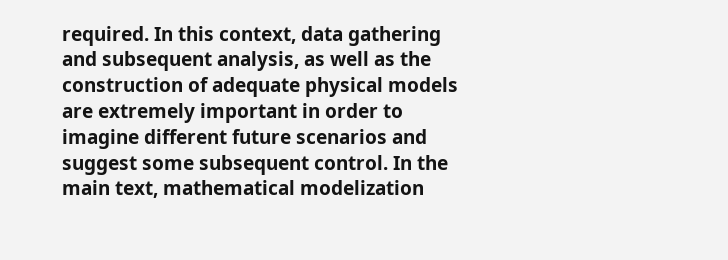required. In this context, data gathering and subsequent analysis, as well as the construction of adequate physical models are extremely important in order to imagine different future scenarios and suggest some subsequent control. In the main text, mathematical modelization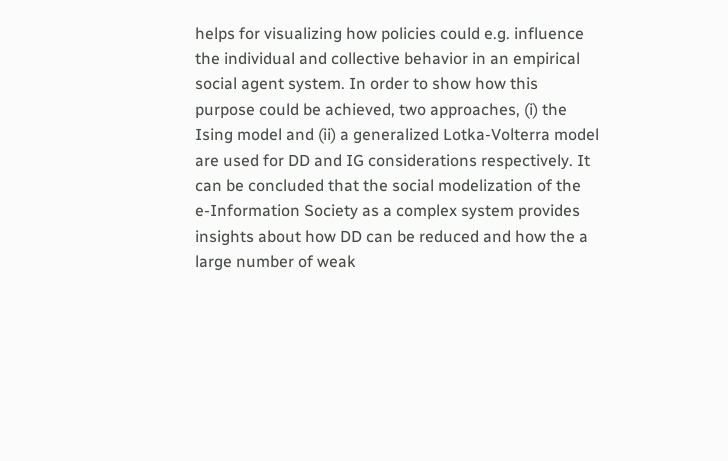helps for visualizing how policies could e.g. influence the individual and collective behavior in an empirical social agent system. In order to show how this purpose could be achieved, two approaches, (i) the Ising model and (ii) a generalized Lotka-Volterra model are used for DD and IG considerations respectively. It can be concluded that the social modelization of the e-Information Society as a complex system provides insights about how DD can be reduced and how the a large number of weak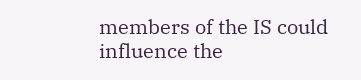members of the IS could influence the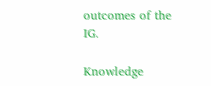outcomes of the IG.

Knowledge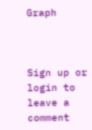Graph



Sign up or login to leave a comment